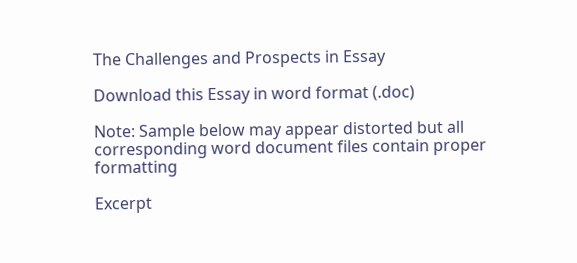The Challenges and Prospects in Essay

Download this Essay in word format (.doc)

Note: Sample below may appear distorted but all corresponding word document files contain proper formatting

Excerpt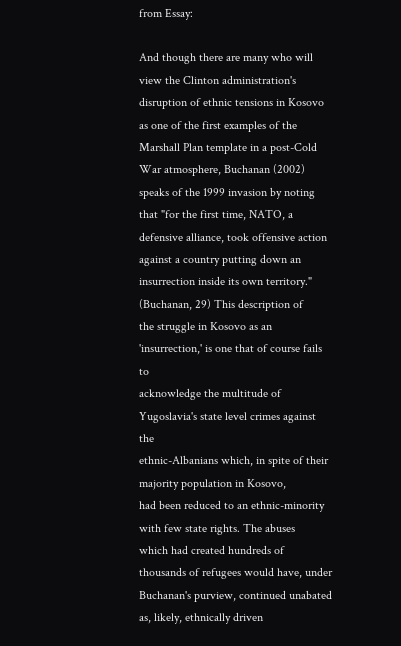from Essay:

And though there are many who will view the Clinton administration's
disruption of ethnic tensions in Kosovo as one of the first examples of the
Marshall Plan template in a post-Cold War atmosphere, Buchanan (2002)
speaks of the 1999 invasion by noting that "for the first time, NATO, a
defensive alliance, took offensive action against a country putting down an
insurrection inside its own territory." (Buchanan, 29) This description of
the struggle in Kosovo as an 'insurrection,' is one that of course fails to
acknowledge the multitude of Yugoslavia's state level crimes against the
ethnic-Albanians which, in spite of their majority population in Kosovo,
had been reduced to an ethnic-minority with few state rights. The abuses
which had created hundreds of thousands of refugees would have, under
Buchanan's purview, continued unabated as, likely, ethnically driven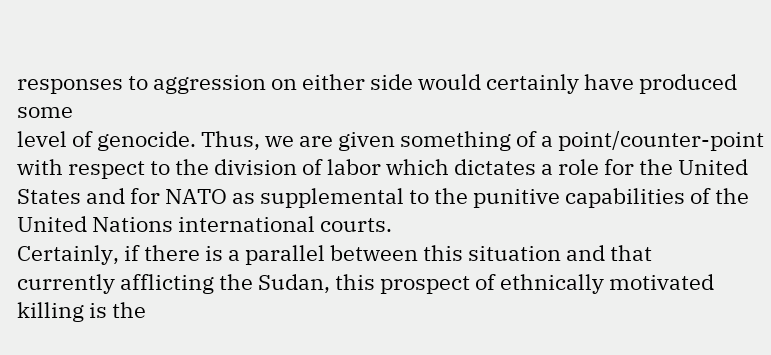responses to aggression on either side would certainly have produced some
level of genocide. Thus, we are given something of a point/counter-point
with respect to the division of labor which dictates a role for the United
States and for NATO as supplemental to the punitive capabilities of the
United Nations international courts.
Certainly, if there is a parallel between this situation and that
currently afflicting the Sudan, this prospect of ethnically motivated
killing is the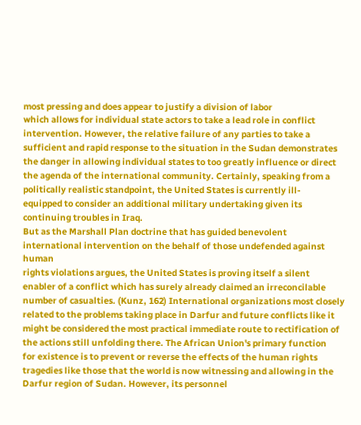most pressing and does appear to justify a division of labor
which allows for individual state actors to take a lead role in conflict
intervention. However, the relative failure of any parties to take a
sufficient and rapid response to the situation in the Sudan demonstrates
the danger in allowing individual states to too greatly influence or direct
the agenda of the international community. Certainly, speaking from a
politically realistic standpoint, the United States is currently ill-
equipped to consider an additional military undertaking given its
continuing troubles in Iraq.
But as the Marshall Plan doctrine that has guided benevolent
international intervention on the behalf of those undefended against human
rights violations argues, the United States is proving itself a silent
enabler of a conflict which has surely already claimed an irreconcilable
number of casualties. (Kunz, 162) International organizations most closely
related to the problems taking place in Darfur and future conflicts like it
might be considered the most practical immediate route to rectification of
the actions still unfolding there. The African Union's primary function
for existence is to prevent or reverse the effects of the human rights
tragedies like those that the world is now witnessing and allowing in the
Darfur region of Sudan. However, its personnel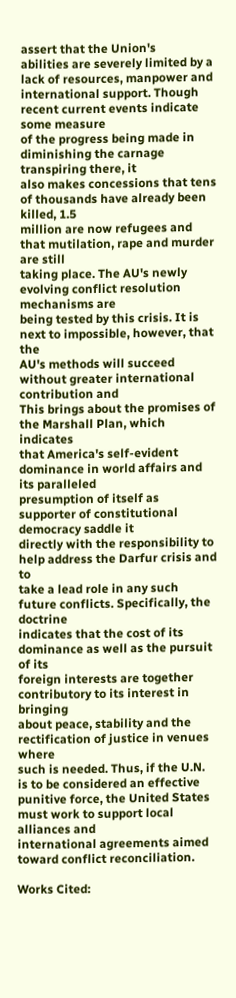assert that the Union's
abilities are severely limited by a lack of resources, manpower and
international support. Though recent current events indicate some measure
of the progress being made in diminishing the carnage transpiring there, it
also makes concessions that tens of thousands have already been killed, 1.5
million are now refugees and that mutilation, rape and murder are still
taking place. The AU's newly evolving conflict resolution mechanisms are
being tested by this crisis. It is next to impossible, however, that the
AU's methods will succeed without greater international contribution and
This brings about the promises of the Marshall Plan, which indicates
that America's self-evident dominance in world affairs and its paralleled
presumption of itself as supporter of constitutional democracy saddle it
directly with the responsibility to help address the Darfur crisis and to
take a lead role in any such future conflicts. Specifically, the doctrine
indicates that the cost of its dominance as well as the pursuit of its
foreign interests are together contributory to its interest in bringing
about peace, stability and the rectification of justice in venues where
such is needed. Thus, if the U.N. is to be considered an effective
punitive force, the United States must work to support local alliances and
international agreements aimed toward conflict reconciliation.

Works Cited: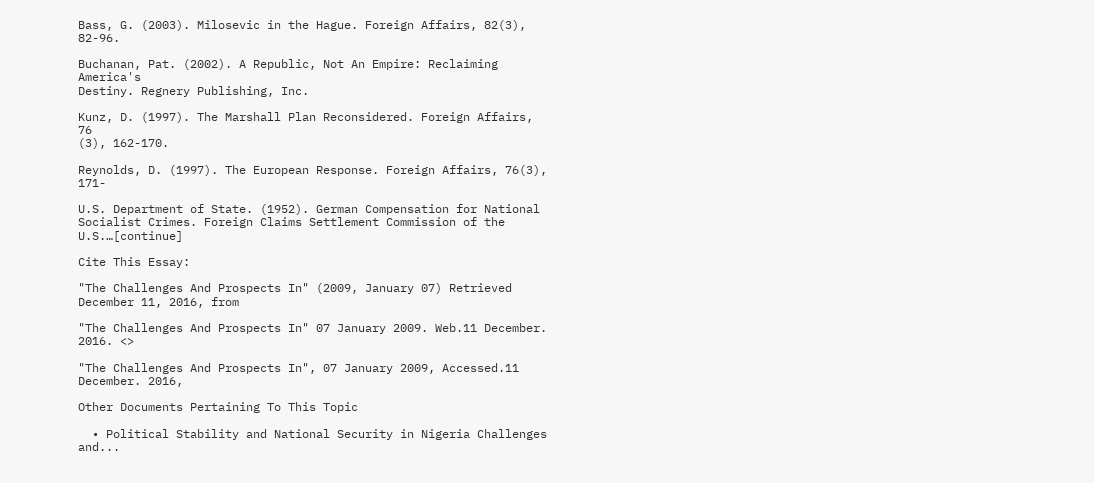Bass, G. (2003). Milosevic in the Hague. Foreign Affairs, 82(3), 82-96.

Buchanan, Pat. (2002). A Republic, Not An Empire: Reclaiming America's
Destiny. Regnery Publishing, Inc.

Kunz, D. (1997). The Marshall Plan Reconsidered. Foreign Affairs, 76
(3), 162-170.

Reynolds, D. (1997). The European Response. Foreign Affairs, 76(3), 171-

U.S. Department of State. (1952). German Compensation for National
Socialist Crimes. Foreign Claims Settlement Commission of the U.S.…[continue]

Cite This Essay:

"The Challenges And Prospects In" (2009, January 07) Retrieved December 11, 2016, from

"The Challenges And Prospects In" 07 January 2009. Web.11 December. 2016. <>

"The Challenges And Prospects In", 07 January 2009, Accessed.11 December. 2016,

Other Documents Pertaining To This Topic

  • Political Stability and National Security in Nigeria Challenges and...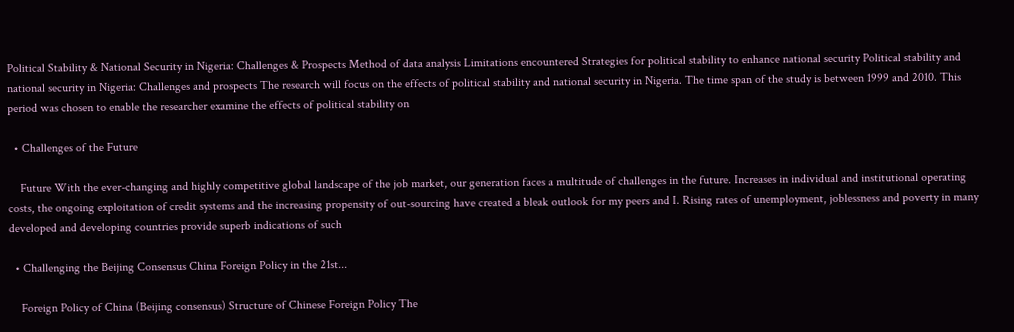Political Stability & National Security in Nigeria: Challenges & Prospects Method of data analysis Limitations encountered Strategies for political stability to enhance national security Political stability and national security in Nigeria: Challenges and prospects The research will focus on the effects of political stability and national security in Nigeria. The time span of the study is between 1999 and 2010. This period was chosen to enable the researcher examine the effects of political stability on

  • Challenges of the Future

    Future With the ever-changing and highly competitive global landscape of the job market, our generation faces a multitude of challenges in the future. Increases in individual and institutional operating costs, the ongoing exploitation of credit systems and the increasing propensity of out-sourcing have created a bleak outlook for my peers and I. Rising rates of unemployment, joblessness and poverty in many developed and developing countries provide superb indications of such

  • Challenging the Beijing Consensus China Foreign Policy in the 21st...

    Foreign Policy of China (Beijing consensus) Structure of Chinese Foreign Policy The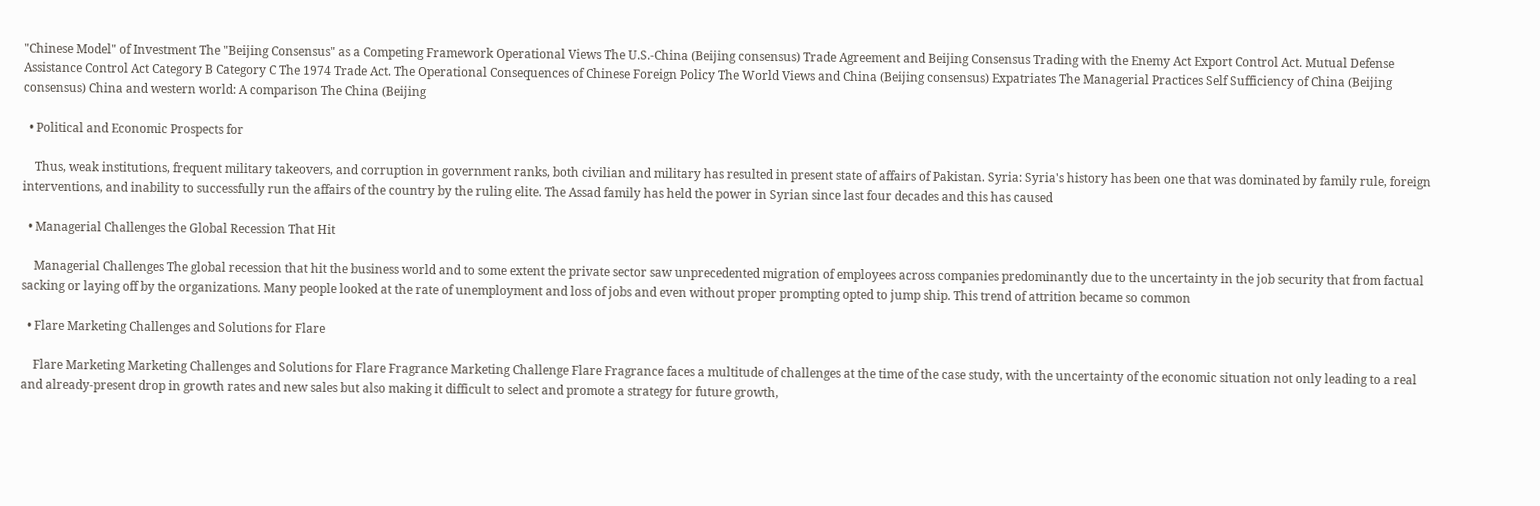"Chinese Model" of Investment The "Beijing Consensus" as a Competing Framework Operational Views The U.S.-China (Beijing consensus) Trade Agreement and Beijing Consensus Trading with the Enemy Act Export Control Act. Mutual Defense Assistance Control Act Category B Category C The 1974 Trade Act. The Operational Consequences of Chinese Foreign Policy The World Views and China (Beijing consensus) Expatriates The Managerial Practices Self Sufficiency of China (Beijing consensus) China and western world: A comparison The China (Beijing

  • Political and Economic Prospects for

    Thus, weak institutions, frequent military takeovers, and corruption in government ranks, both civilian and military has resulted in present state of affairs of Pakistan. Syria: Syria's history has been one that was dominated by family rule, foreign interventions, and inability to successfully run the affairs of the country by the ruling elite. The Assad family has held the power in Syrian since last four decades and this has caused

  • Managerial Challenges the Global Recession That Hit

    Managerial Challenges The global recession that hit the business world and to some extent the private sector saw unprecedented migration of employees across companies predominantly due to the uncertainty in the job security that from factual sacking or laying off by the organizations. Many people looked at the rate of unemployment and loss of jobs and even without proper prompting opted to jump ship. This trend of attrition became so common

  • Flare Marketing Challenges and Solutions for Flare

    Flare Marketing Marketing Challenges and Solutions for Flare Fragrance Marketing Challenge Flare Fragrance faces a multitude of challenges at the time of the case study, with the uncertainty of the economic situation not only leading to a real and already-present drop in growth rates and new sales but also making it difficult to select and promote a strategy for future growth,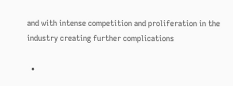and with intense competition and proliferation in the industry creating further complications

  •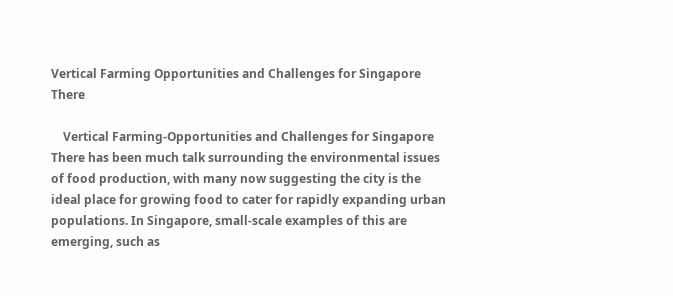Vertical Farming Opportunities and Challenges for Singapore There

    Vertical Farming-Opportunities and Challenges for Singapore There has been much talk surrounding the environmental issues of food production, with many now suggesting the city is the ideal place for growing food to cater for rapidly expanding urban populations. In Singapore, small-scale examples of this are emerging, such as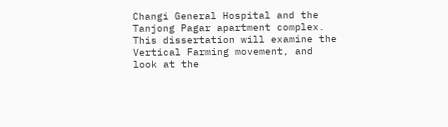Changi General Hospital and the Tanjong Pagar apartment complex. This dissertation will examine the Vertical Farming movement, and look at the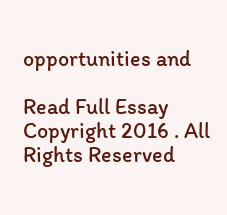opportunities and

Read Full Essay
Copyright 2016 . All Rights Reserved